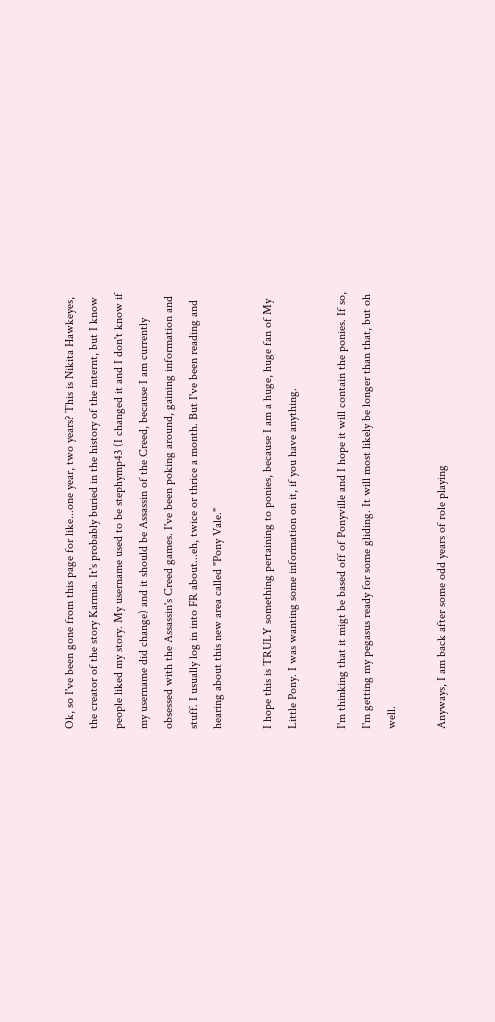Ok, so I've been gone from this page for like...one year, two years? This is Nikita Hawkeyes, the creator of the story Karmia. It's probably buried in the history of the internt, but I know people liked my story. My username used to be stephymp43 (I changed it and I don't know if my username did change) and it should be Assassin of the Creed, because I am currently obsessed with the Assassin's Creed games. I've been poking around, gaining information and stuff. I usually log in into FR about...eh, twice or thrice a month. But I've been reading and hearing about this new area called "Pony Vale."

I hope this is TRULY something pertaining to ponies, because I am a huge, huge fan of My Little Pony. I was wanting some information on it, if you have anything.

I'm thinking that it migt be based off of Ponyville and I hope it will contain the ponies. If so, I'm getting my pegasus ready for some gliding. It will most likely be longer than that, but oh well.

Anyways, I am back after some odd years of role playing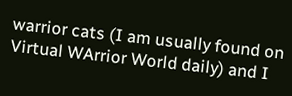warrior cats (I am usually found on Virtual WArrior World daily) and I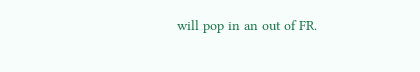will pop in an out of FR.